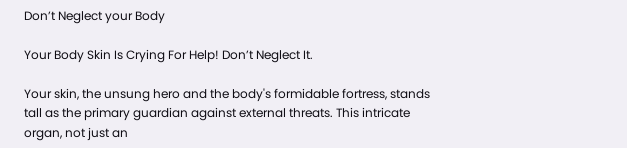Don’t Neglect your Body

Your Body Skin Is Crying For Help! Don’t Neglect It.

Your skin, the unsung hero and the body's formidable fortress, stands tall as the primary guardian against external threats. This intricate organ, not just an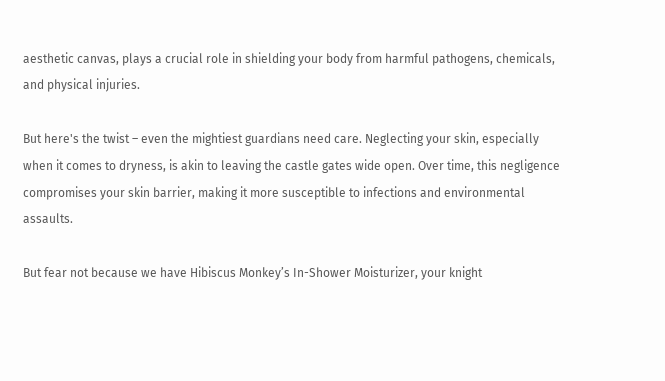aesthetic canvas, plays a crucial role in shielding your body from harmful pathogens, chemicals, and physical injuries.

But here's the twist – even the mightiest guardians need care. Neglecting your skin, especially when it comes to dryness, is akin to leaving the castle gates wide open. Over time, this negligence compromises your skin barrier, making it more susceptible to infections and environmental assaults.

But fear not because we have Hibiscus Monkey’s In-Shower Moisturizer, your knight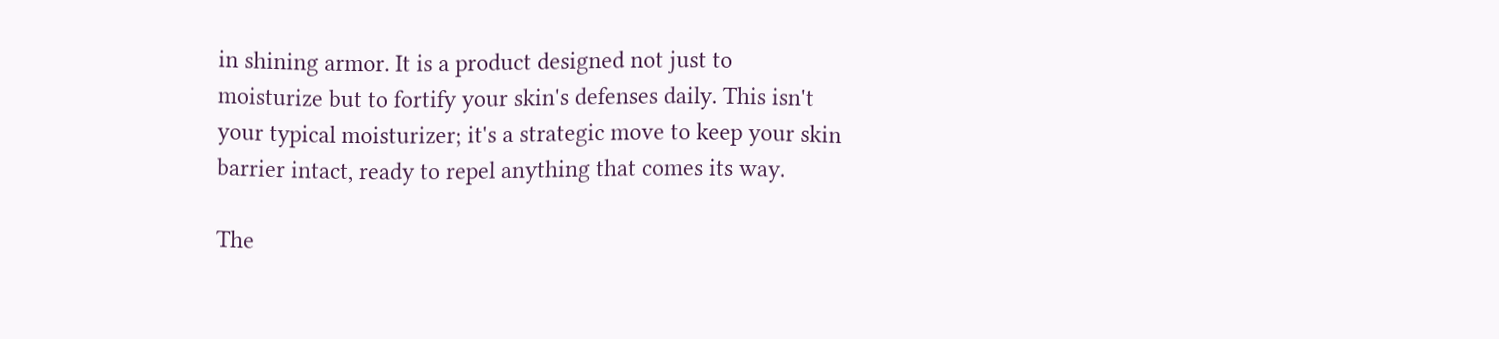in shining armor. It is a product designed not just to moisturize but to fortify your skin's defenses daily. This isn't your typical moisturizer; it's a strategic move to keep your skin barrier intact, ready to repel anything that comes its way.

The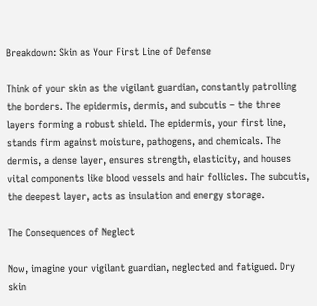Breakdown: Skin as Your First Line of Defense

Think of your skin as the vigilant guardian, constantly patrolling the borders. The epidermis, dermis, and subcutis – the three layers forming a robust shield. The epidermis, your first line, stands firm against moisture, pathogens, and chemicals. The dermis, a dense layer, ensures strength, elasticity, and houses vital components like blood vessels and hair follicles. The subcutis, the deepest layer, acts as insulation and energy storage.

The Consequences of Neglect

Now, imagine your vigilant guardian, neglected and fatigued. Dry skin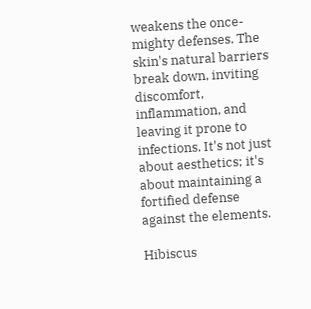weakens the once-mighty defenses. The skin's natural barriers break down, inviting discomfort, inflammation, and leaving it prone to infections. It's not just about aesthetics; it's about maintaining a fortified defense against the elements.

Hibiscus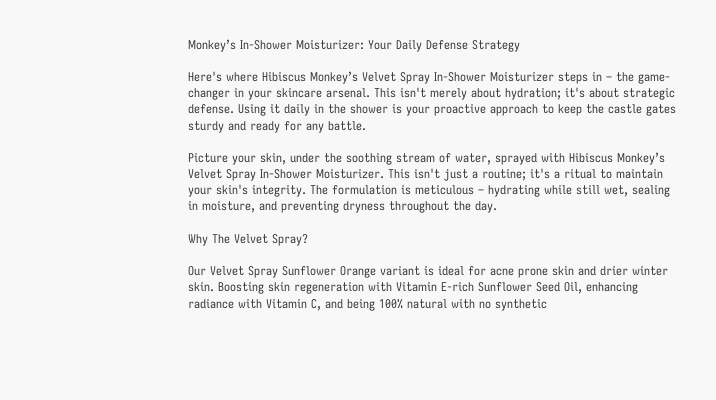Monkey’s In-Shower Moisturizer: Your Daily Defense Strategy

Here's where Hibiscus Monkey’s Velvet Spray In-Shower Moisturizer steps in – the game-changer in your skincare arsenal. This isn't merely about hydration; it's about strategic defense. Using it daily in the shower is your proactive approach to keep the castle gates sturdy and ready for any battle.

Picture your skin, under the soothing stream of water, sprayed with Hibiscus Monkey’s Velvet Spray In-Shower Moisturizer. This isn't just a routine; it's a ritual to maintain your skin's integrity. The formulation is meticulous – hydrating while still wet, sealing in moisture, and preventing dryness throughout the day.

Why The Velvet Spray?

Our Velvet Spray Sunflower Orange variant is ideal for acne prone skin and drier winter skin. Boosting skin regeneration with Vitamin E-rich Sunflower Seed Oil, enhancing radiance with Vitamin C, and being 100% natural with no synthetic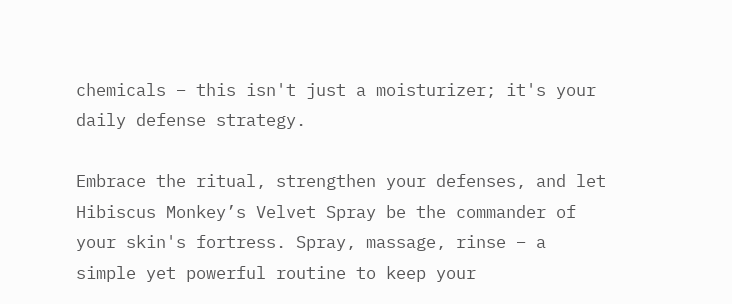chemicals – this isn't just a moisturizer; it's your daily defense strategy.

Embrace the ritual, strengthen your defenses, and let Hibiscus Monkey’s Velvet Spray be the commander of your skin's fortress. Spray, massage, rinse – a simple yet powerful routine to keep your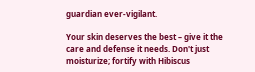guardian ever-vigilant.

Your skin deserves the best – give it the care and defense it needs. Don't just moisturize; fortify with Hibiscus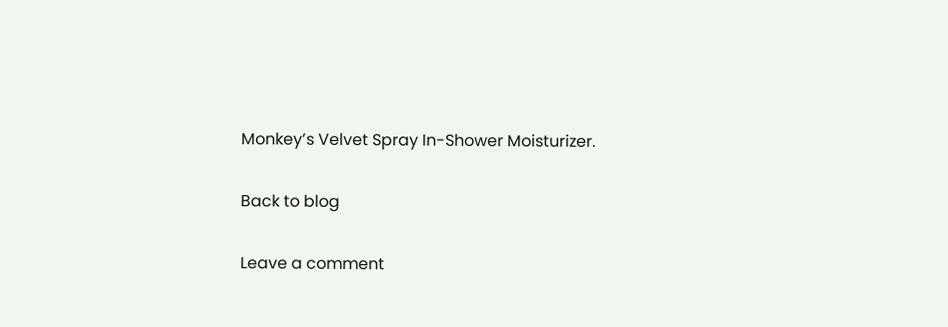Monkey’s Velvet Spray In-Shower Moisturizer.

Back to blog

Leave a comment